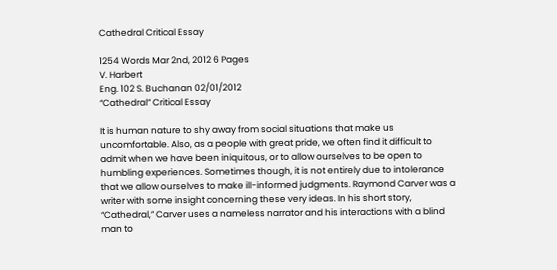Cathedral Critical Essay

1254 Words Mar 2nd, 2012 6 Pages
V. Harbert
Eng. 102 S. Buchanan 02/01/2012
“Cathedral” Critical Essay

It is human nature to shy away from social situations that make us uncomfortable. Also, as a people with great pride, we often find it difficult to admit when we have been iniquitous, or to allow ourselves to be open to humbling experiences. Sometimes though, it is not entirely due to intolerance that we allow ourselves to make ill-informed judgments. Raymond Carver was a writer with some insight concerning these very ideas. In his short story, “Cathedral,” Carver uses a nameless narrator and his interactions with a blind man to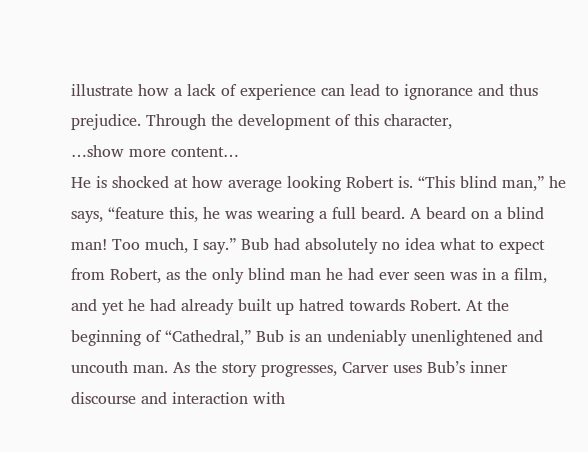illustrate how a lack of experience can lead to ignorance and thus prejudice. Through the development of this character,
…show more content…
He is shocked at how average looking Robert is. “This blind man,” he says, “feature this, he was wearing a full beard. A beard on a blind man! Too much, I say.” Bub had absolutely no idea what to expect from Robert, as the only blind man he had ever seen was in a film, and yet he had already built up hatred towards Robert. At the beginning of “Cathedral,” Bub is an undeniably unenlightened and uncouth man. As the story progresses, Carver uses Bub’s inner discourse and interaction with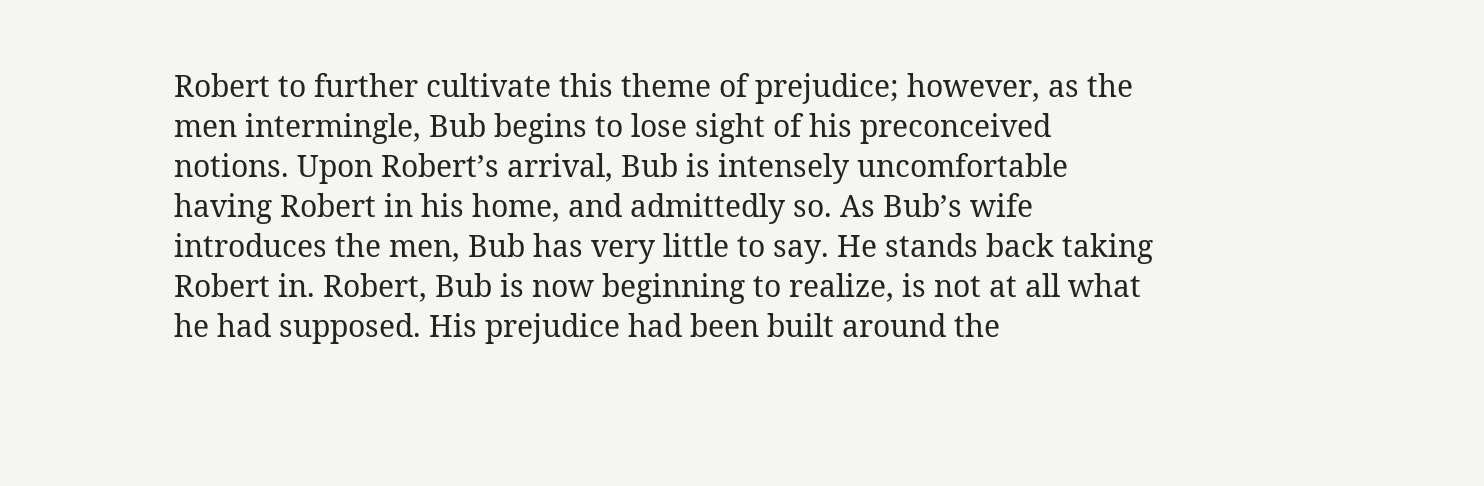Robert to further cultivate this theme of prejudice; however, as the men intermingle, Bub begins to lose sight of his preconceived notions. Upon Robert’s arrival, Bub is intensely uncomfortable having Robert in his home, and admittedly so. As Bub’s wife introduces the men, Bub has very little to say. He stands back taking Robert in. Robert, Bub is now beginning to realize, is not at all what he had supposed. His prejudice had been built around the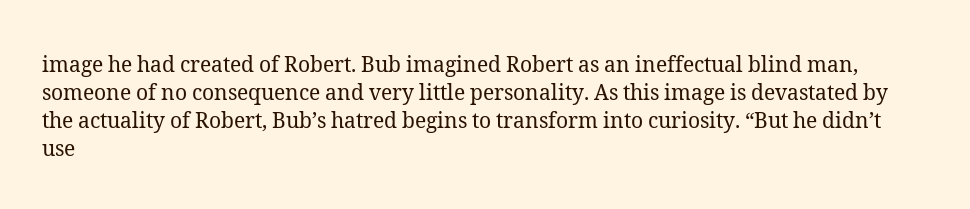image he had created of Robert. Bub imagined Robert as an ineffectual blind man, someone of no consequence and very little personality. As this image is devastated by the actuality of Robert, Bub’s hatred begins to transform into curiosity. “But he didn’t use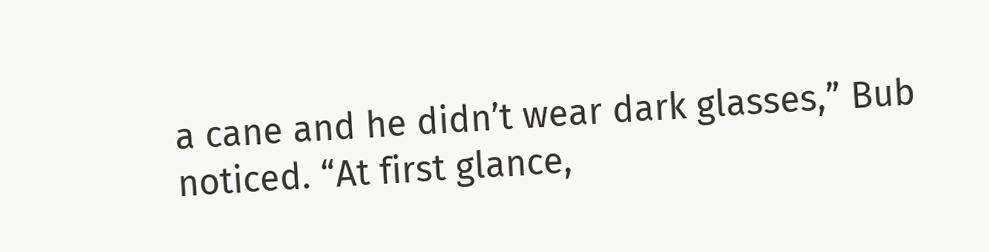a cane and he didn’t wear dark glasses,” Bub noticed. “At first glance,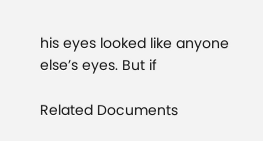his eyes looked like anyone else’s eyes. But if

Related Documents